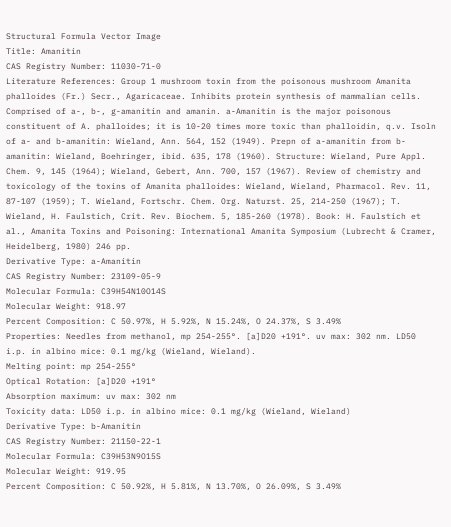Structural Formula Vector Image
Title: Amanitin
CAS Registry Number: 11030-71-0
Literature References: Group 1 mushroom toxin from the poisonous mushroom Amanita phalloides (Fr.) Secr., Agaricaceae. Inhibits protein synthesis of mammalian cells. Comprised of a-, b-, g-amanitin and amanin. a-Amanitin is the major poisonous constituent of A. phalloides; it is 10-20 times more toxic than phalloidin, q.v. Isoln of a- and b-amanitin: Wieland, Ann. 564, 152 (1949). Prepn of a-amanitin from b-amanitin: Wieland, Boehringer, ibid. 635, 178 (1960). Structure: Wieland, Pure Appl. Chem. 9, 145 (1964); Wieland, Gebert, Ann. 700, 157 (1967). Review of chemistry and toxicology of the toxins of Amanita phalloides: Wieland, Wieland, Pharmacol. Rev. 11, 87-107 (1959); T. Wieland, Fortschr. Chem. Org. Naturst. 25, 214-250 (1967); T. Wieland, H. Faulstich, Crit. Rev. Biochem. 5, 185-260 (1978). Book: H. Faulstich et al., Amanita Toxins and Poisoning: International Amanita Symposium (Lubrecht & Cramer, Heidelberg, 1980) 246 pp.
Derivative Type: a-Amanitin
CAS Registry Number: 23109-05-9
Molecular Formula: C39H54N10O14S
Molecular Weight: 918.97
Percent Composition: C 50.97%, H 5.92%, N 15.24%, O 24.37%, S 3.49%
Properties: Needles from methanol, mp 254-255°. [a]D20 +191°. uv max: 302 nm. LD50 i.p. in albino mice: 0.1 mg/kg (Wieland, Wieland).
Melting point: mp 254-255°
Optical Rotation: [a]D20 +191°
Absorption maximum: uv max: 302 nm
Toxicity data: LD50 i.p. in albino mice: 0.1 mg/kg (Wieland, Wieland)
Derivative Type: b-Amanitin
CAS Registry Number: 21150-22-1
Molecular Formula: C39H53N9O15S
Molecular Weight: 919.95
Percent Composition: C 50.92%, H 5.81%, N 13.70%, O 26.09%, S 3.49%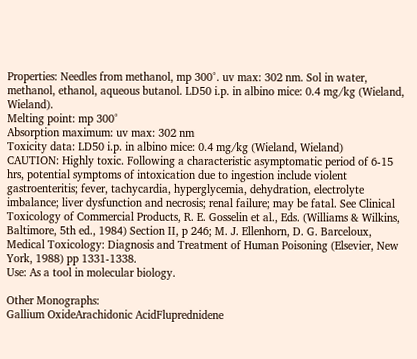Properties: Needles from methanol, mp 300°. uv max: 302 nm. Sol in water, methanol, ethanol, aqueous butanol. LD50 i.p. in albino mice: 0.4 mg/kg (Wieland, Wieland).
Melting point: mp 300°
Absorption maximum: uv max: 302 nm
Toxicity data: LD50 i.p. in albino mice: 0.4 mg/kg (Wieland, Wieland)
CAUTION: Highly toxic. Following a characteristic asymptomatic period of 6-15 hrs, potential symptoms of intoxication due to ingestion include violent gastroenteritis; fever, tachycardia, hyperglycemia, dehydration, electrolyte imbalance; liver dysfunction and necrosis; renal failure; may be fatal. See Clinical Toxicology of Commercial Products, R. E. Gosselin et al., Eds. (Williams & Wilkins, Baltimore, 5th ed., 1984) Section II, p 246; M. J. Ellenhorn, D. G. Barceloux, Medical Toxicology: Diagnosis and Treatment of Human Poisoning (Elsevier, New York, 1988) pp 1331-1338.
Use: As a tool in molecular biology.

Other Monographs:
Gallium OxideArachidonic AcidFluprednidene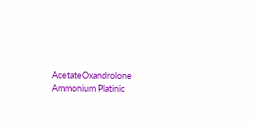AcetateOxandrolone
Ammonium Platinic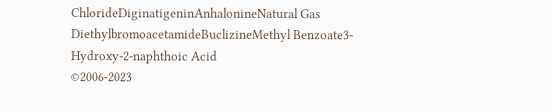ChlorideDiginatigeninAnhalonineNatural Gas
DiethylbromoacetamideBuclizineMethyl Benzoate3-Hydroxy-2-naphthoic Acid
©2006-2023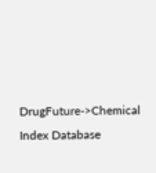DrugFuture->Chemical Index Database